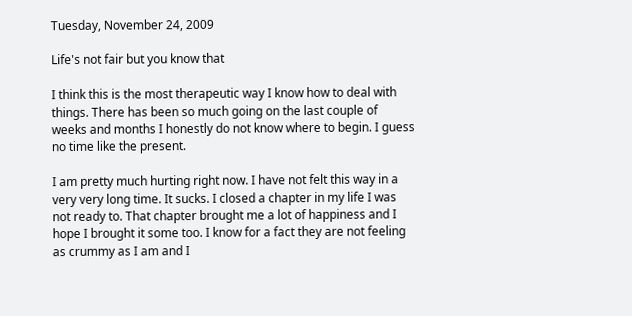Tuesday, November 24, 2009

Life's not fair but you know that

I think this is the most therapeutic way I know how to deal with things. There has been so much going on the last couple of weeks and months I honestly do not know where to begin. I guess no time like the present.

I am pretty much hurting right now. I have not felt this way in a very very long time. It sucks. I closed a chapter in my life I was not ready to. That chapter brought me a lot of happiness and I hope I brought it some too. I know for a fact they are not feeling as crummy as I am and I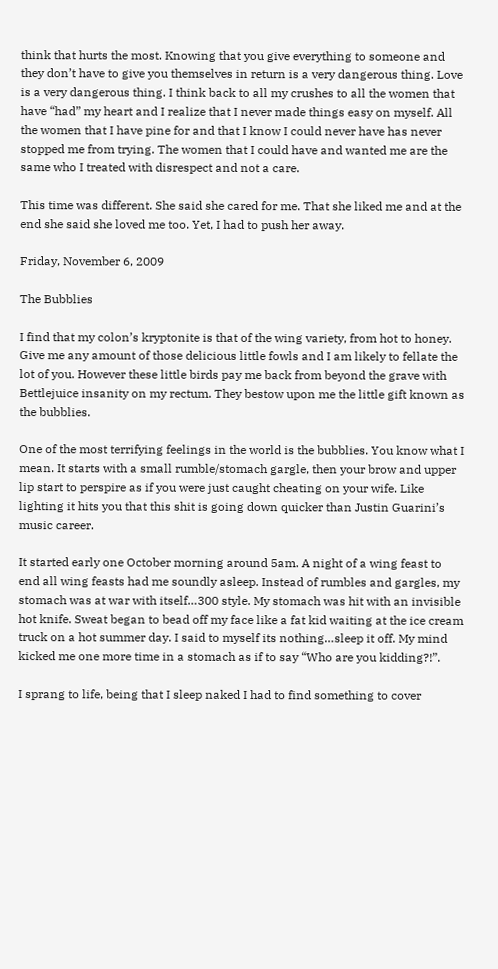think that hurts the most. Knowing that you give everything to someone and they don’t have to give you themselves in return is a very dangerous thing. Love is a very dangerous thing. I think back to all my crushes to all the women that have “had” my heart and I realize that I never made things easy on myself. All the women that I have pine for and that I know I could never have has never stopped me from trying. The women that I could have and wanted me are the same who I treated with disrespect and not a care.

This time was different. She said she cared for me. That she liked me and at the end she said she loved me too. Yet, I had to push her away.

Friday, November 6, 2009

The Bubblies

I find that my colon’s kryptonite is that of the wing variety, from hot to honey. Give me any amount of those delicious little fowls and I am likely to fellate the lot of you. However these little birds pay me back from beyond the grave with Bettlejuice insanity on my rectum. They bestow upon me the little gift known as the bubblies.

One of the most terrifying feelings in the world is the bubblies. You know what I mean. It starts with a small rumble/stomach gargle, then your brow and upper lip start to perspire as if you were just caught cheating on your wife. Like lighting it hits you that this shit is going down quicker than Justin Guarini’s music career.

It started early one October morning around 5am. A night of a wing feast to end all wing feasts had me soundly asleep. Instead of rumbles and gargles, my stomach was at war with itself…300 style. My stomach was hit with an invisible hot knife. Sweat began to bead off my face like a fat kid waiting at the ice cream truck on a hot summer day. I said to myself its nothing…sleep it off. My mind kicked me one more time in a stomach as if to say “Who are you kidding?!”.

I sprang to life, being that I sleep naked I had to find something to cover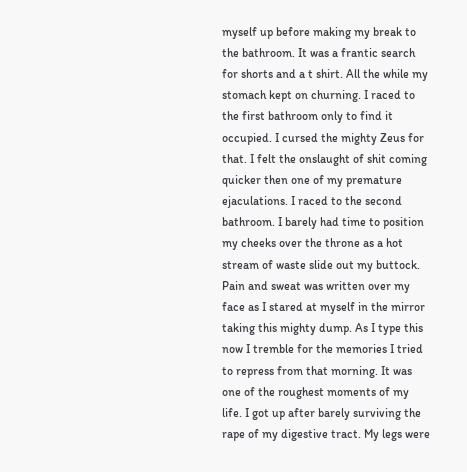myself up before making my break to the bathroom. It was a frantic search for shorts and a t shirt. All the while my stomach kept on churning. I raced to the first bathroom only to find it occupied. I cursed the mighty Zeus for that. I felt the onslaught of shit coming quicker then one of my premature ejaculations. I raced to the second bathroom. I barely had time to position my cheeks over the throne as a hot stream of waste slide out my buttock. Pain and sweat was written over my face as I stared at myself in the mirror taking this mighty dump. As I type this now I tremble for the memories I tried to repress from that morning. It was one of the roughest moments of my life. I got up after barely surviving the rape of my digestive tract. My legs were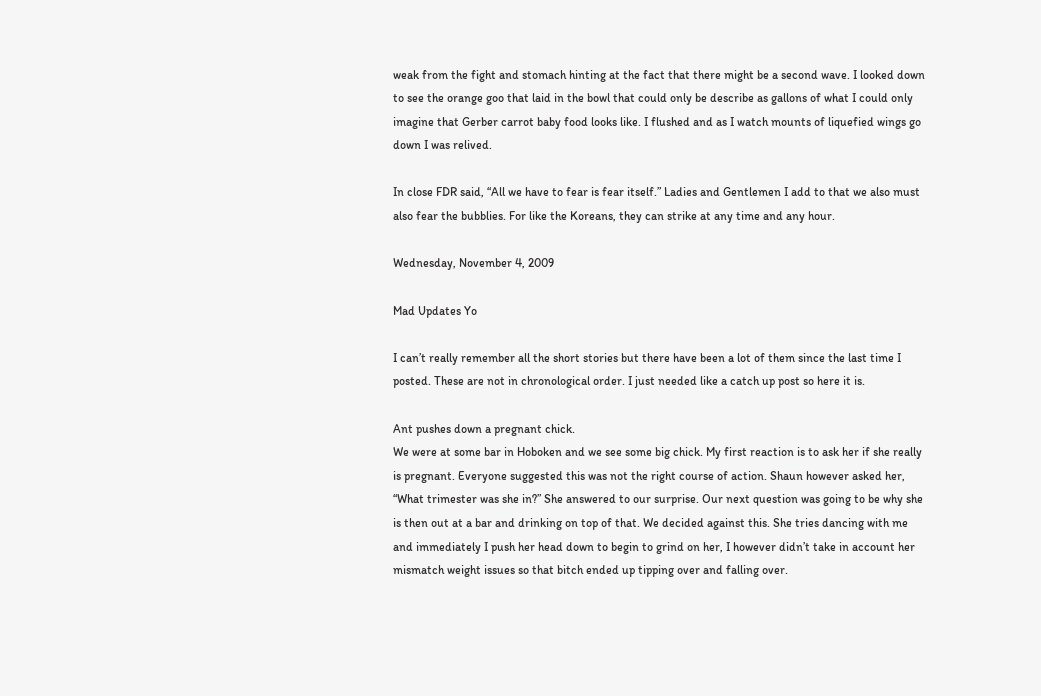weak from the fight and stomach hinting at the fact that there might be a second wave. I looked down to see the orange goo that laid in the bowl that could only be describe as gallons of what I could only imagine that Gerber carrot baby food looks like. I flushed and as I watch mounts of liquefied wings go down I was relived.

In close FDR said, “All we have to fear is fear itself.” Ladies and Gentlemen I add to that we also must also fear the bubblies. For like the Koreans, they can strike at any time and any hour.

Wednesday, November 4, 2009

Mad Updates Yo

I can’t really remember all the short stories but there have been a lot of them since the last time I posted. These are not in chronological order. I just needed like a catch up post so here it is.

Ant pushes down a pregnant chick.
We were at some bar in Hoboken and we see some big chick. My first reaction is to ask her if she really is pregnant. Everyone suggested this was not the right course of action. Shaun however asked her, “What trimester was she in?” She answered to our surprise. Our next question was going to be why she is then out at a bar and drinking on top of that. We decided against this. She tries dancing with me and immediately I push her head down to begin to grind on her, I however didn’t take in account her mismatch weight issues so that bitch ended up tipping over and falling over.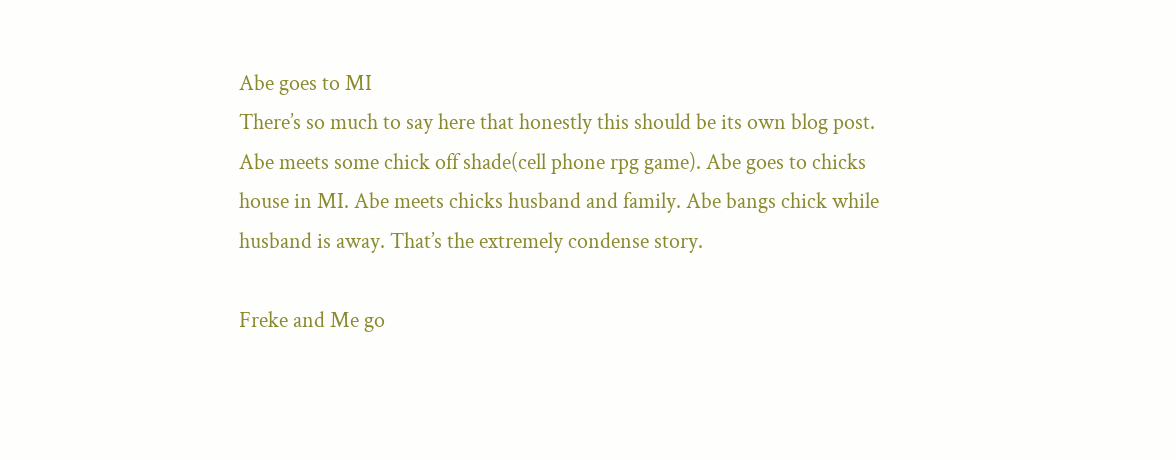Abe goes to MI
There’s so much to say here that honestly this should be its own blog post. Abe meets some chick off shade(cell phone rpg game). Abe goes to chicks house in MI. Abe meets chicks husband and family. Abe bangs chick while husband is away. That’s the extremely condense story.

Freke and Me go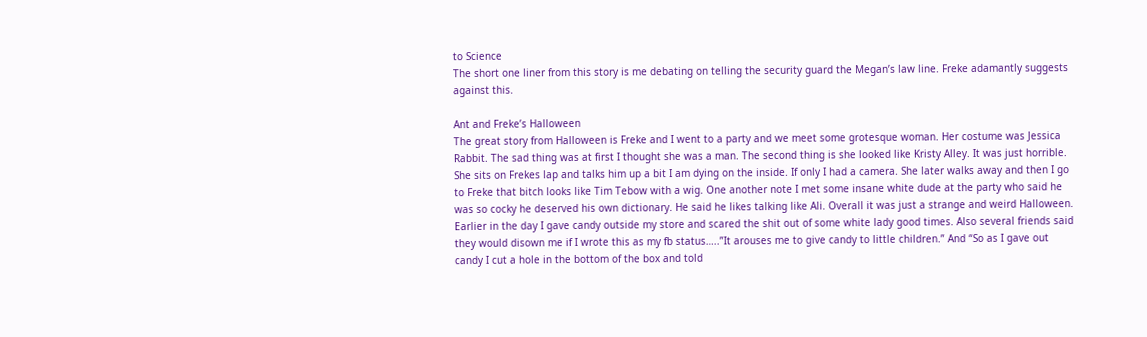to Science
The short one liner from this story is me debating on telling the security guard the Megan’s law line. Freke adamantly suggests against this.

Ant and Freke’s Halloween
The great story from Halloween is Freke and I went to a party and we meet some grotesque woman. Her costume was Jessica Rabbit. The sad thing was at first I thought she was a man. The second thing is she looked like Kristy Alley. It was just horrible. She sits on Frekes lap and talks him up a bit I am dying on the inside. If only I had a camera. She later walks away and then I go to Freke that bitch looks like Tim Tebow with a wig. One another note I met some insane white dude at the party who said he was so cocky he deserved his own dictionary. He said he likes talking like Ali. Overall it was just a strange and weird Halloween. Earlier in the day I gave candy outside my store and scared the shit out of some white lady good times. Also several friends said they would disown me if I wrote this as my fb status…..”It arouses me to give candy to little children.” And “So as I gave out candy I cut a hole in the bottom of the box and told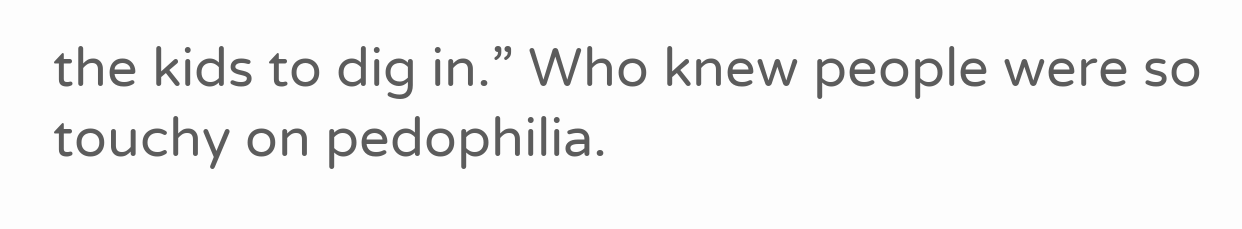the kids to dig in.” Who knew people were so touchy on pedophilia.